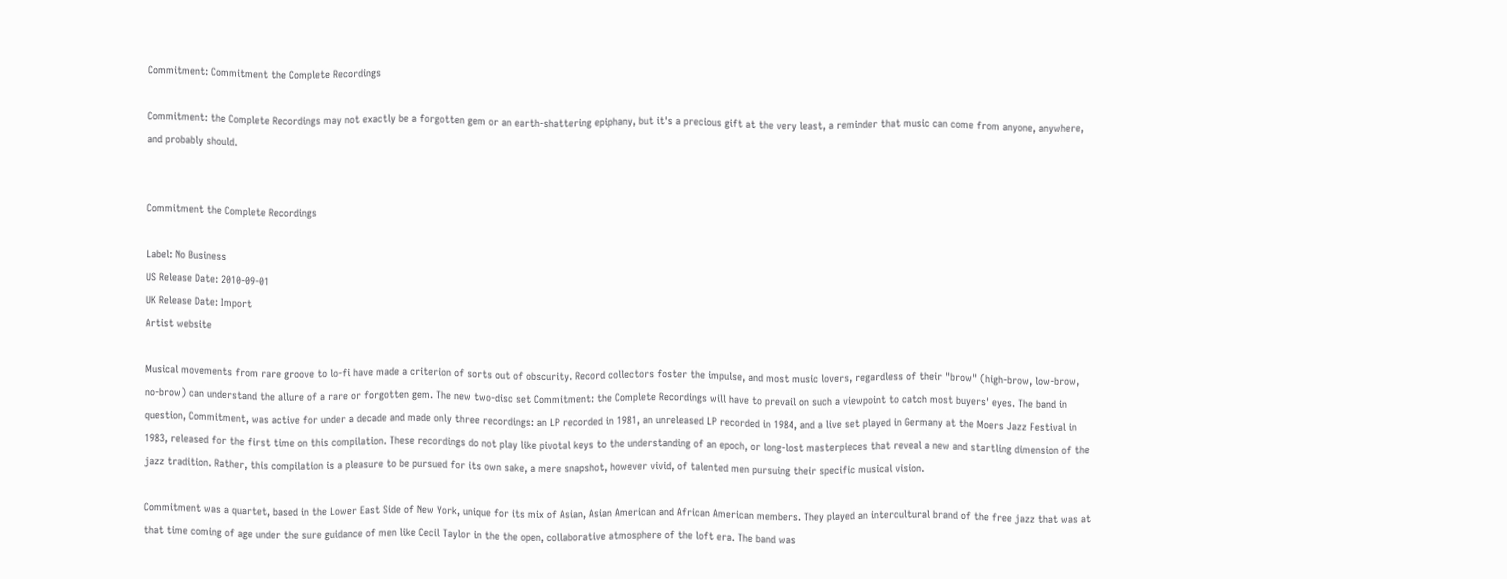Commitment: Commitment the Complete Recordings

Commitment: the Complete Recordings may not exactly be a forgotten gem or an earth-shattering epiphany, but it's a precious gift at the very least, a reminder that music can come from anyone, anywhere, and probably should.


Commitment the Complete Recordings

Label: No Business
US Release Date: 2010-09-01
UK Release Date: Import
Artist website

Musical movements from rare groove to lo-fi have made a criterion of sorts out of obscurity. Record collectors foster the impulse, and most music lovers, regardless of their "brow" (high-brow, low-brow, no-brow) can understand the allure of a rare or forgotten gem. The new two-disc set Commitment: the Complete Recordings will have to prevail on such a viewpoint to catch most buyers' eyes. The band in question, Commitment, was active for under a decade and made only three recordings: an LP recorded in 1981, an unreleased LP recorded in 1984, and a live set played in Germany at the Moers Jazz Festival in 1983, released for the first time on this compilation. These recordings do not play like pivotal keys to the understanding of an epoch, or long-lost masterpieces that reveal a new and startling dimension of the jazz tradition. Rather, this compilation is a pleasure to be pursued for its own sake, a mere snapshot, however vivid, of talented men pursuing their specific musical vision.

Commitment was a quartet, based in the Lower East Side of New York, unique for its mix of Asian, Asian American and African American members. They played an intercultural brand of the free jazz that was at that time coming of age under the sure guidance of men like Cecil Taylor in the the open, collaborative atmosphere of the loft era. The band was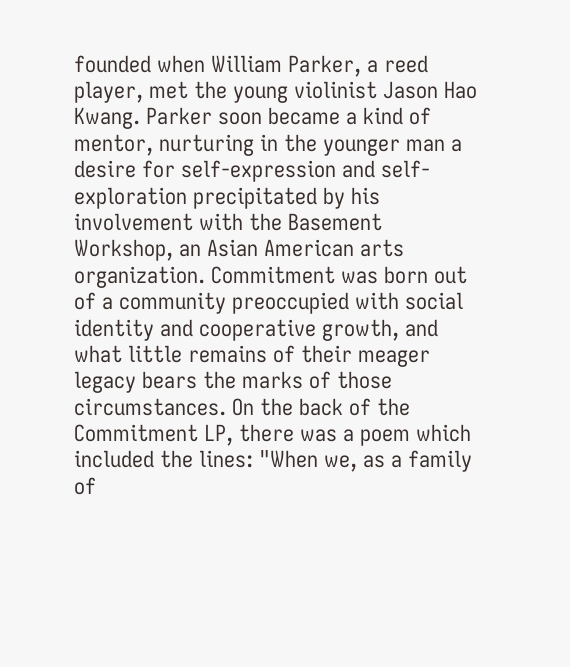founded when William Parker, a reed player, met the young violinist Jason Hao Kwang. Parker soon became a kind of mentor, nurturing in the younger man a desire for self-expression and self-exploration precipitated by his involvement with the Basement Workshop, an Asian American arts organization. Commitment was born out of a community preoccupied with social identity and cooperative growth, and what little remains of their meager legacy bears the marks of those circumstances. On the back of the Commitment LP, there was a poem which included the lines: "When we, as a family of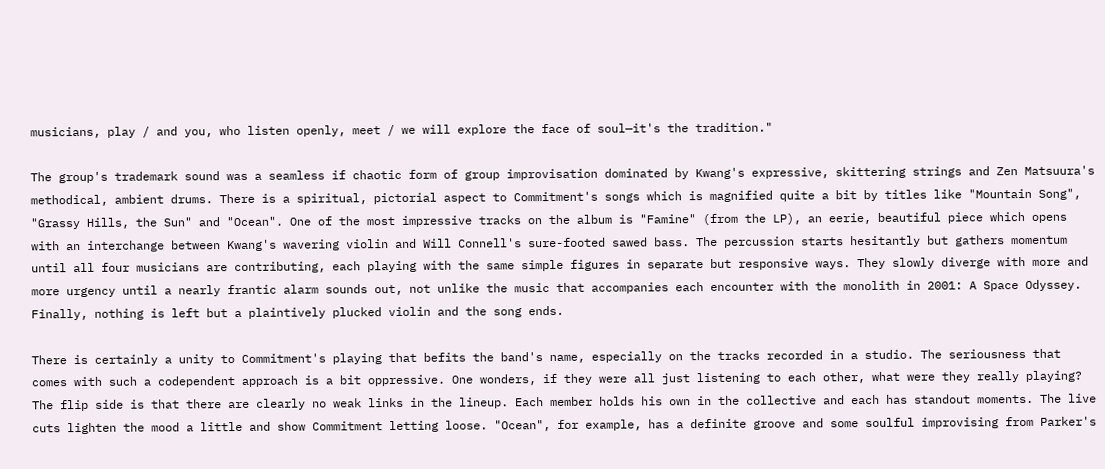musicians, play / and you, who listen openly, meet / we will explore the face of soul—it's the tradition."

The group's trademark sound was a seamless if chaotic form of group improvisation dominated by Kwang's expressive, skittering strings and Zen Matsuura's methodical, ambient drums. There is a spiritual, pictorial aspect to Commitment's songs which is magnified quite a bit by titles like "Mountain Song", "Grassy Hills, the Sun" and "Ocean". One of the most impressive tracks on the album is "Famine" (from the LP), an eerie, beautiful piece which opens with an interchange between Kwang's wavering violin and Will Connell's sure-footed sawed bass. The percussion starts hesitantly but gathers momentum until all four musicians are contributing, each playing with the same simple figures in separate but responsive ways. They slowly diverge with more and more urgency until a nearly frantic alarm sounds out, not unlike the music that accompanies each encounter with the monolith in 2001: A Space Odyssey. Finally, nothing is left but a plaintively plucked violin and the song ends.

There is certainly a unity to Commitment's playing that befits the band's name, especially on the tracks recorded in a studio. The seriousness that comes with such a codependent approach is a bit oppressive. One wonders, if they were all just listening to each other, what were they really playing? The flip side is that there are clearly no weak links in the lineup. Each member holds his own in the collective and each has standout moments. The live cuts lighten the mood a little and show Commitment letting loose. "Ocean", for example, has a definite groove and some soulful improvising from Parker's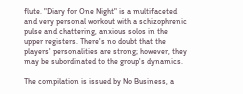flute. "Diary for One Night" is a multifaceted and very personal workout with a schizophrenic pulse and chattering, anxious solos in the upper registers. There's no doubt that the players' personalities are strong; however, they may be subordinated to the group's dynamics.

The compilation is issued by No Business, a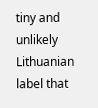tiny and unlikely Lithuanian label that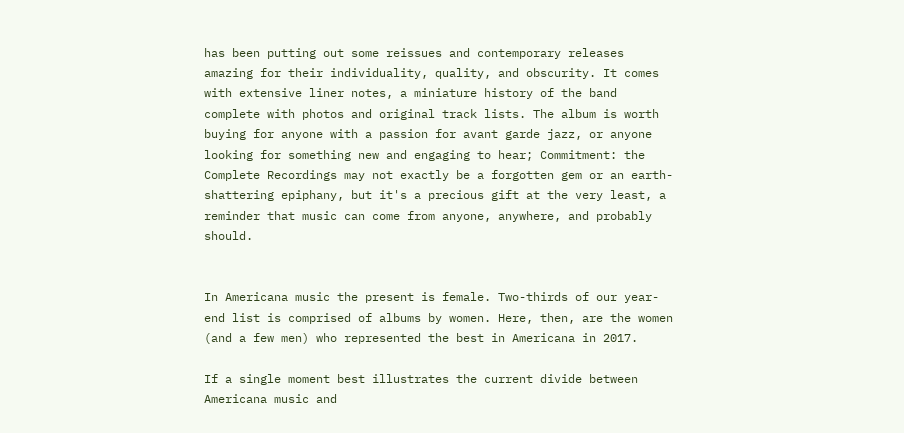has been putting out some reissues and contemporary releases amazing for their individuality, quality, and obscurity. It comes with extensive liner notes, a miniature history of the band complete with photos and original track lists. The album is worth buying for anyone with a passion for avant garde jazz, or anyone looking for something new and engaging to hear; Commitment: the Complete Recordings may not exactly be a forgotten gem or an earth-shattering epiphany, but it's a precious gift at the very least, a reminder that music can come from anyone, anywhere, and probably should.


In Americana music the present is female. Two-thirds of our year-end list is comprised of albums by women. Here, then, are the women (and a few men) who represented the best in Americana in 2017.

If a single moment best illustrates the current divide between Americana music and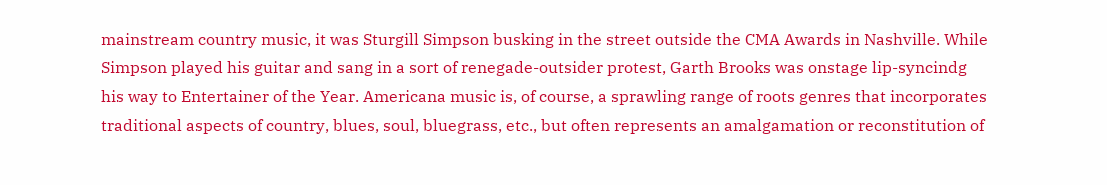mainstream country music, it was Sturgill Simpson busking in the street outside the CMA Awards in Nashville. While Simpson played his guitar and sang in a sort of renegade-outsider protest, Garth Brooks was onstage lip-syncindg his way to Entertainer of the Year. Americana music is, of course, a sprawling range of roots genres that incorporates traditional aspects of country, blues, soul, bluegrass, etc., but often represents an amalgamation or reconstitution of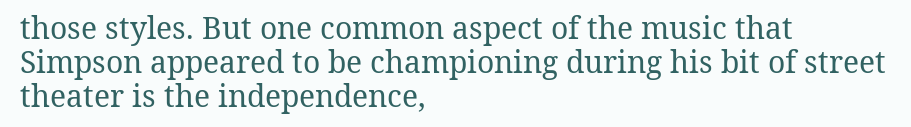those styles. But one common aspect of the music that Simpson appeared to be championing during his bit of street theater is the independence,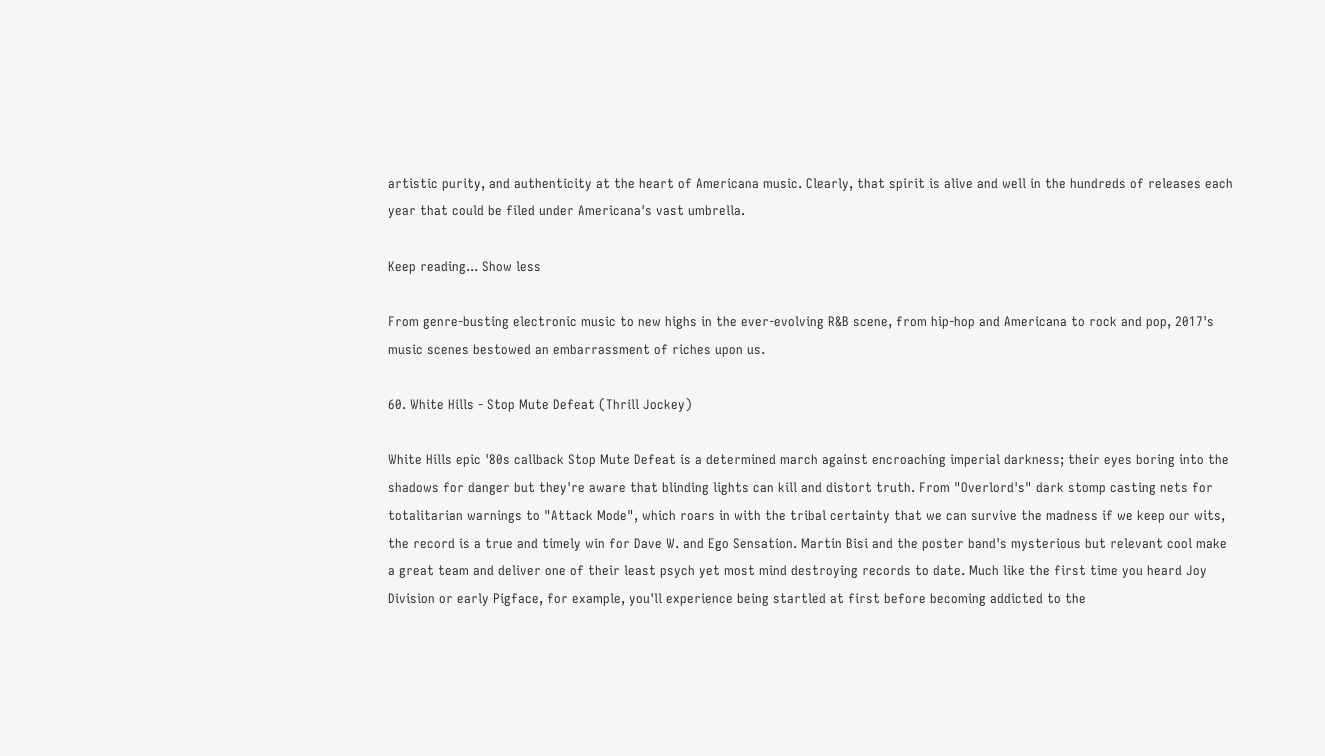artistic purity, and authenticity at the heart of Americana music. Clearly, that spirit is alive and well in the hundreds of releases each year that could be filed under Americana's vast umbrella.

Keep reading... Show less

From genre-busting electronic music to new highs in the ever-evolving R&B scene, from hip-hop and Americana to rock and pop, 2017's music scenes bestowed an embarrassment of riches upon us.

60. White Hills - Stop Mute Defeat (Thrill Jockey)

White Hills epic '80s callback Stop Mute Defeat is a determined march against encroaching imperial darkness; their eyes boring into the shadows for danger but they're aware that blinding lights can kill and distort truth. From "Overlord's" dark stomp casting nets for totalitarian warnings to "Attack Mode", which roars in with the tribal certainty that we can survive the madness if we keep our wits, the record is a true and timely win for Dave W. and Ego Sensation. Martin Bisi and the poster band's mysterious but relevant cool make a great team and deliver one of their least psych yet most mind destroying records to date. Much like the first time you heard Joy Division or early Pigface, for example, you'll experience being startled at first before becoming addicted to the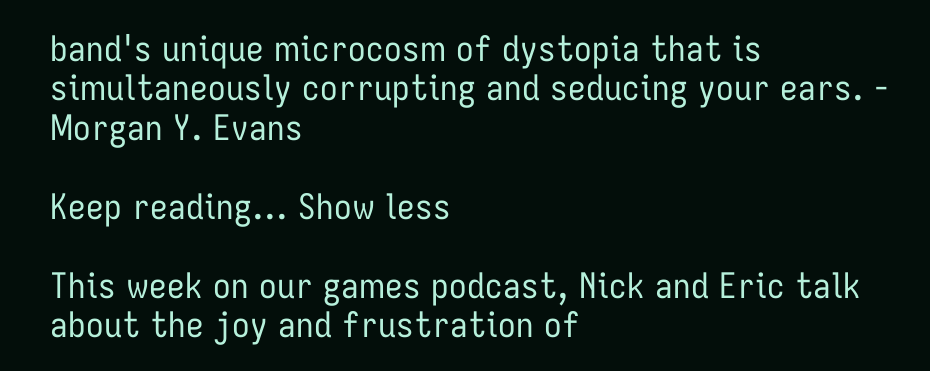band's unique microcosm of dystopia that is simultaneously corrupting and seducing your ears. - Morgan Y. Evans

Keep reading... Show less

This week on our games podcast, Nick and Eric talk about the joy and frustration of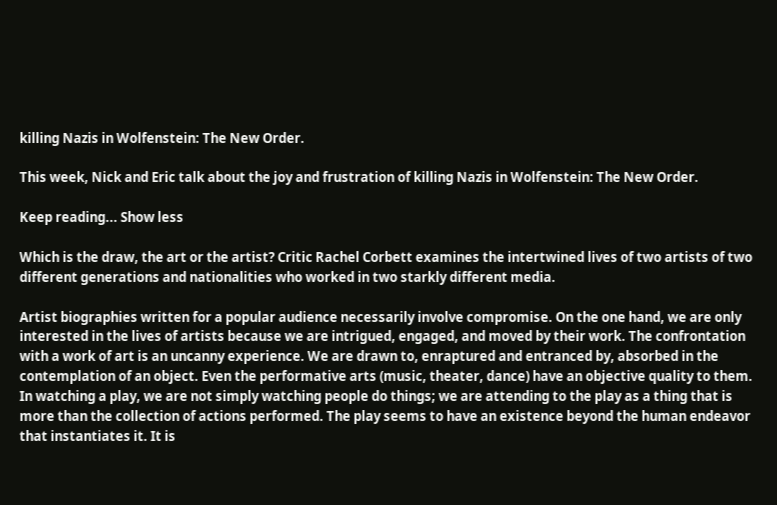killing Nazis in Wolfenstein: The New Order.

This week, Nick and Eric talk about the joy and frustration of killing Nazis in Wolfenstein: The New Order.

Keep reading... Show less

Which is the draw, the art or the artist? Critic Rachel Corbett examines the intertwined lives of two artists of two different generations and nationalities who worked in two starkly different media.

Artist biographies written for a popular audience necessarily involve compromise. On the one hand, we are only interested in the lives of artists because we are intrigued, engaged, and moved by their work. The confrontation with a work of art is an uncanny experience. We are drawn to, enraptured and entranced by, absorbed in the contemplation of an object. Even the performative arts (music, theater, dance) have an objective quality to them. In watching a play, we are not simply watching people do things; we are attending to the play as a thing that is more than the collection of actions performed. The play seems to have an existence beyond the human endeavor that instantiates it. It is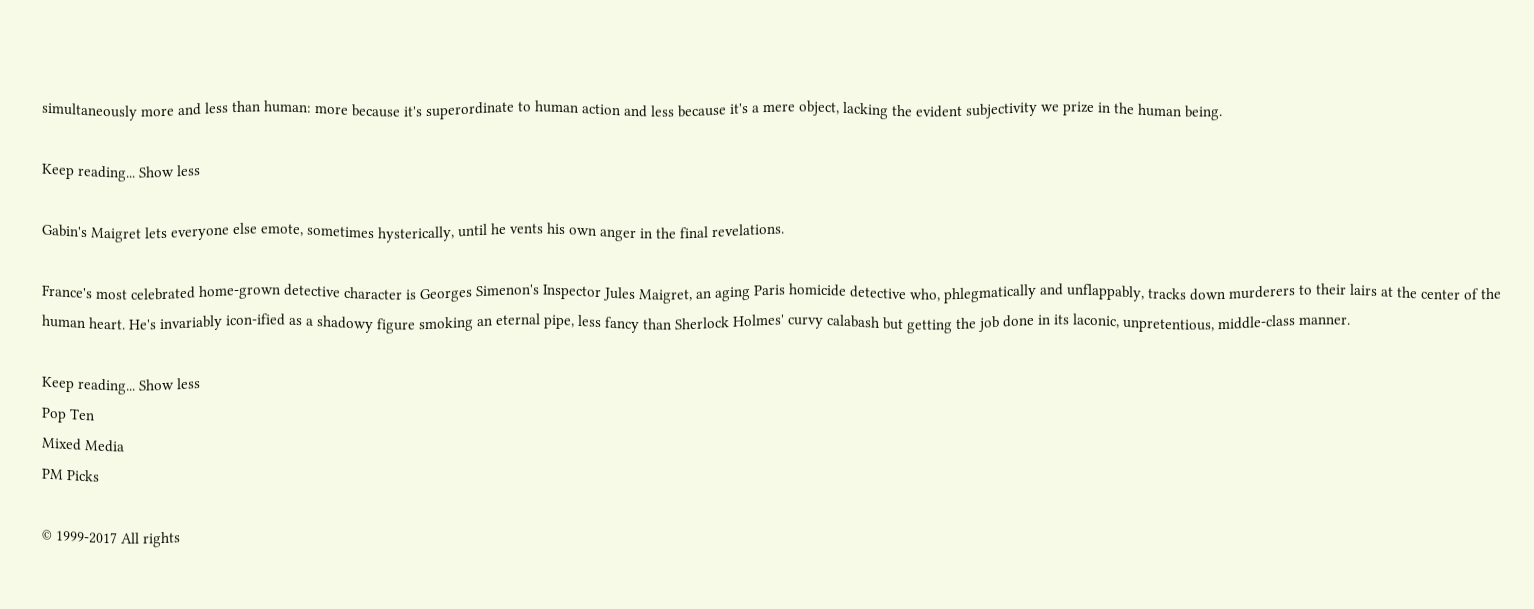simultaneously more and less than human: more because it's superordinate to human action and less because it's a mere object, lacking the evident subjectivity we prize in the human being.

Keep reading... Show less

Gabin's Maigret lets everyone else emote, sometimes hysterically, until he vents his own anger in the final revelations.

France's most celebrated home-grown detective character is Georges Simenon's Inspector Jules Maigret, an aging Paris homicide detective who, phlegmatically and unflappably, tracks down murderers to their lairs at the center of the human heart. He's invariably icon-ified as a shadowy figure smoking an eternal pipe, less fancy than Sherlock Holmes' curvy calabash but getting the job done in its laconic, unpretentious, middle-class manner.

Keep reading... Show less
Pop Ten
Mixed Media
PM Picks

© 1999-2017 All rights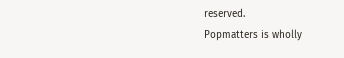reserved.
Popmatters is wholly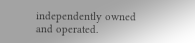independently owned and operated.